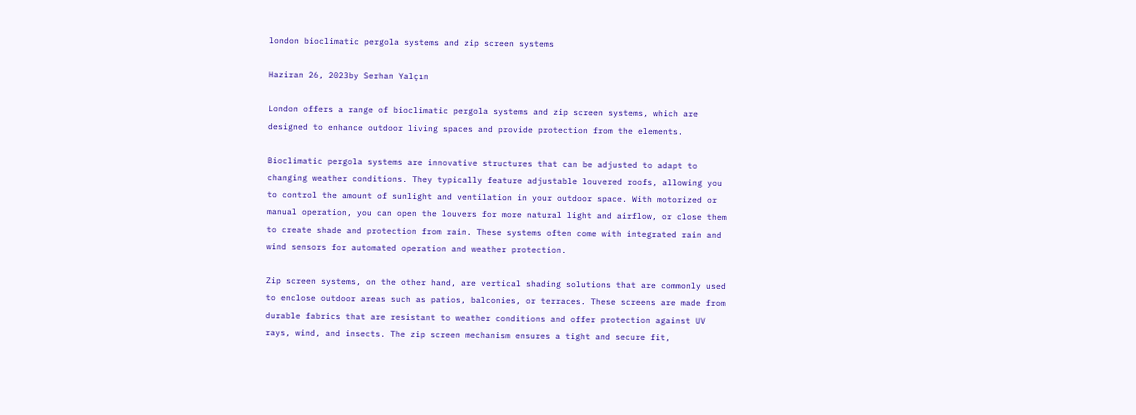london bioclimatic pergola systems and zip screen systems

Haziran 26, 2023by Serhan Yalçın

London offers a range of bioclimatic pergola systems and zip screen systems, which are designed to enhance outdoor living spaces and provide protection from the elements.

Bioclimatic pergola systems are innovative structures that can be adjusted to adapt to changing weather conditions. They typically feature adjustable louvered roofs, allowing you to control the amount of sunlight and ventilation in your outdoor space. With motorized or manual operation, you can open the louvers for more natural light and airflow, or close them to create shade and protection from rain. These systems often come with integrated rain and wind sensors for automated operation and weather protection.

Zip screen systems, on the other hand, are vertical shading solutions that are commonly used to enclose outdoor areas such as patios, balconies, or terraces. These screens are made from durable fabrics that are resistant to weather conditions and offer protection against UV rays, wind, and insects. The zip screen mechanism ensures a tight and secure fit,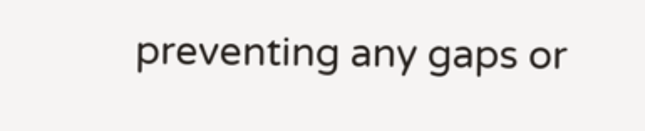preventing any gaps or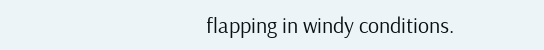flapping in windy conditions.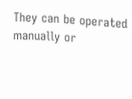They can be operated manually or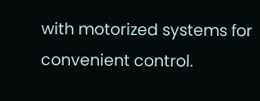with motorized systems for convenient control.